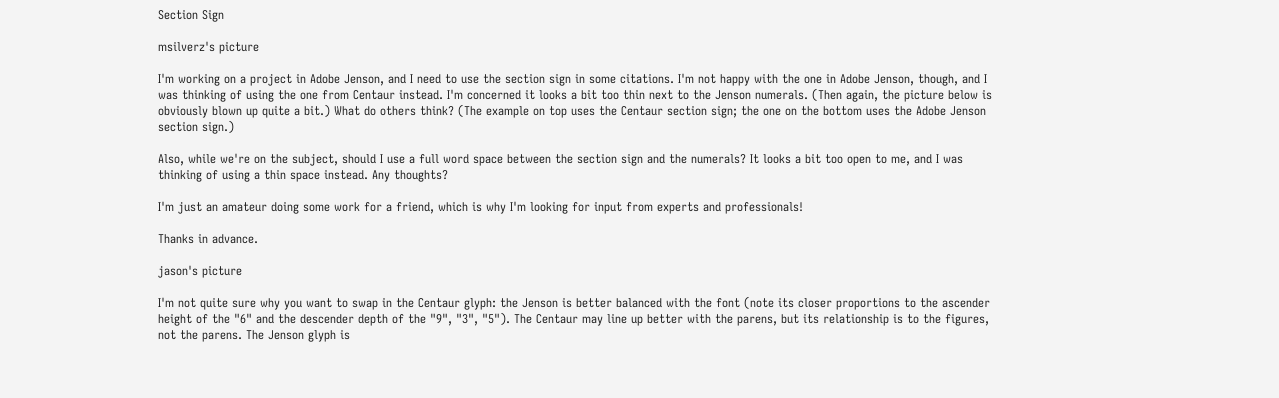Section Sign

msilverz's picture

I'm working on a project in Adobe Jenson, and I need to use the section sign in some citations. I'm not happy with the one in Adobe Jenson, though, and I was thinking of using the one from Centaur instead. I'm concerned it looks a bit too thin next to the Jenson numerals. (Then again, the picture below is obviously blown up quite a bit.) What do others think? (The example on top uses the Centaur section sign; the one on the bottom uses the Adobe Jenson section sign.)

Also, while we're on the subject, should I use a full word space between the section sign and the numerals? It looks a bit too open to me, and I was thinking of using a thin space instead. Any thoughts?

I'm just an amateur doing some work for a friend, which is why I'm looking for input from experts and professionals!

Thanks in advance.

jason's picture

I'm not quite sure why you want to swap in the Centaur glyph: the Jenson is better balanced with the font (note its closer proportions to the ascender height of the "6" and the descender depth of the "9", "3", "5"). The Centaur may line up better with the parens, but its relationship is to the figures, not the parens. The Jenson glyph is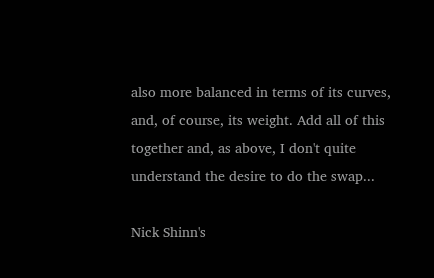also more balanced in terms of its curves, and, of course, its weight. Add all of this together and, as above, I don't quite understand the desire to do the swap...

Nick Shinn's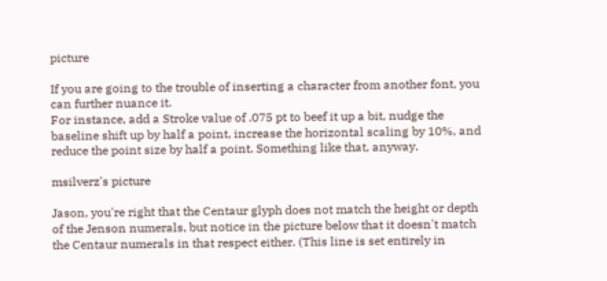picture

If you are going to the trouble of inserting a character from another font, you can further nuance it.
For instance, add a Stroke value of .075 pt to beef it up a bit, nudge the baseline shift up by half a point, increase the horizontal scaling by 10%, and reduce the point size by half a point. Something like that, anyway.

msilverz's picture

Jason, you're right that the Centaur glyph does not match the height or depth of the Jenson numerals, but notice in the picture below that it doesn't match the Centaur numerals in that respect either. (This line is set entirely in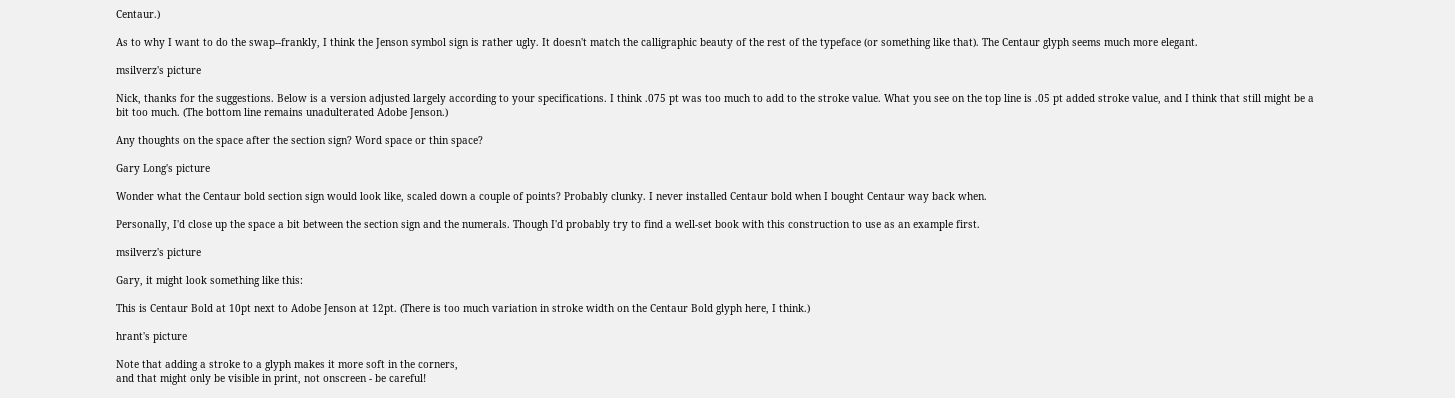Centaur.)

As to why I want to do the swap--frankly, I think the Jenson symbol sign is rather ugly. It doesn't match the calligraphic beauty of the rest of the typeface (or something like that). The Centaur glyph seems much more elegant.

msilverz's picture

Nick, thanks for the suggestions. Below is a version adjusted largely according to your specifications. I think .075 pt was too much to add to the stroke value. What you see on the top line is .05 pt added stroke value, and I think that still might be a bit too much. (The bottom line remains unadulterated Adobe Jenson.)

Any thoughts on the space after the section sign? Word space or thin space?

Gary Long's picture

Wonder what the Centaur bold section sign would look like, scaled down a couple of points? Probably clunky. I never installed Centaur bold when I bought Centaur way back when.

Personally, I'd close up the space a bit between the section sign and the numerals. Though I'd probably try to find a well-set book with this construction to use as an example first.

msilverz's picture

Gary, it might look something like this:

This is Centaur Bold at 10pt next to Adobe Jenson at 12pt. (There is too much variation in stroke width on the Centaur Bold glyph here, I think.)

hrant's picture

Note that adding a stroke to a glyph makes it more soft in the corners,
and that might only be visible in print, not onscreen - be careful!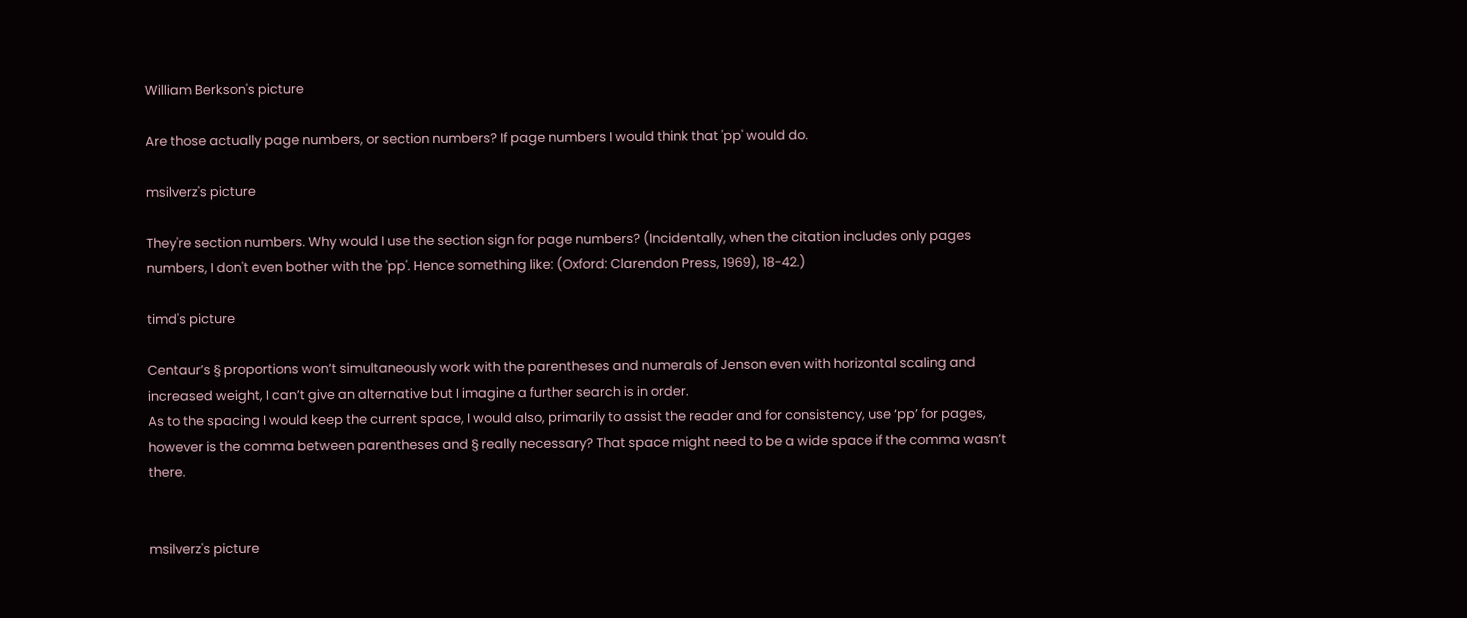William Berkson's picture

Are those actually page numbers, or section numbers? If page numbers I would think that 'pp' would do.

msilverz's picture

They're section numbers. Why would I use the section sign for page numbers? (Incidentally, when the citation includes only pages numbers, I don't even bother with the 'pp'. Hence something like: (Oxford: Clarendon Press, 1969), 18-42.)

timd's picture

Centaur’s § proportions won’t simultaneously work with the parentheses and numerals of Jenson even with horizontal scaling and increased weight, I can’t give an alternative but I imagine a further search is in order.
As to the spacing I would keep the current space, I would also, primarily to assist the reader and for consistency, use ‘pp’ for pages, however is the comma between parentheses and § really necessary? That space might need to be a wide space if the comma wasn’t there.


msilverz's picture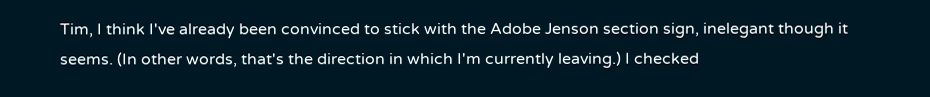Tim, I think I've already been convinced to stick with the Adobe Jenson section sign, inelegant though it seems. (In other words, that's the direction in which I'm currently leaving.) I checked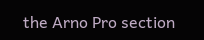the Arno Pro section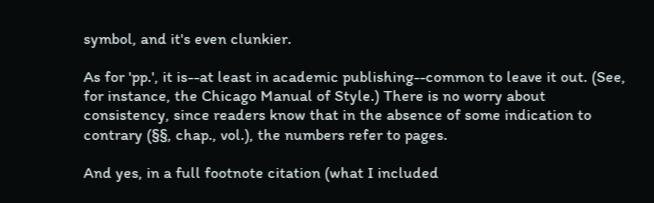symbol, and it's even clunkier.

As for 'pp.', it is--at least in academic publishing--common to leave it out. (See, for instance, the Chicago Manual of Style.) There is no worry about consistency, since readers know that in the absence of some indication to contrary (§§, chap., vol.), the numbers refer to pages.

And yes, in a full footnote citation (what I included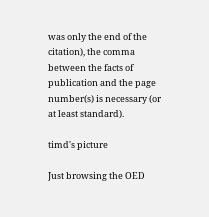was only the end of the citation), the comma between the facts of publication and the page number(s) is necessary (or at least standard).

timd's picture

Just browsing the OED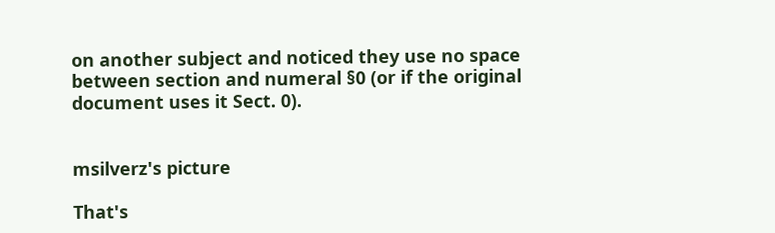on another subject and noticed they use no space between section and numeral §0 (or if the original document uses it Sect. 0).


msilverz's picture

That's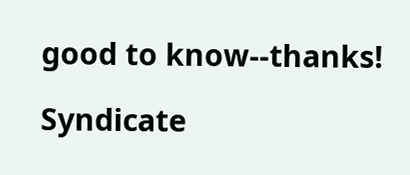good to know--thanks!

Syndicate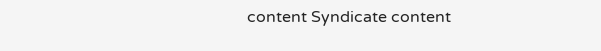content Syndicate content